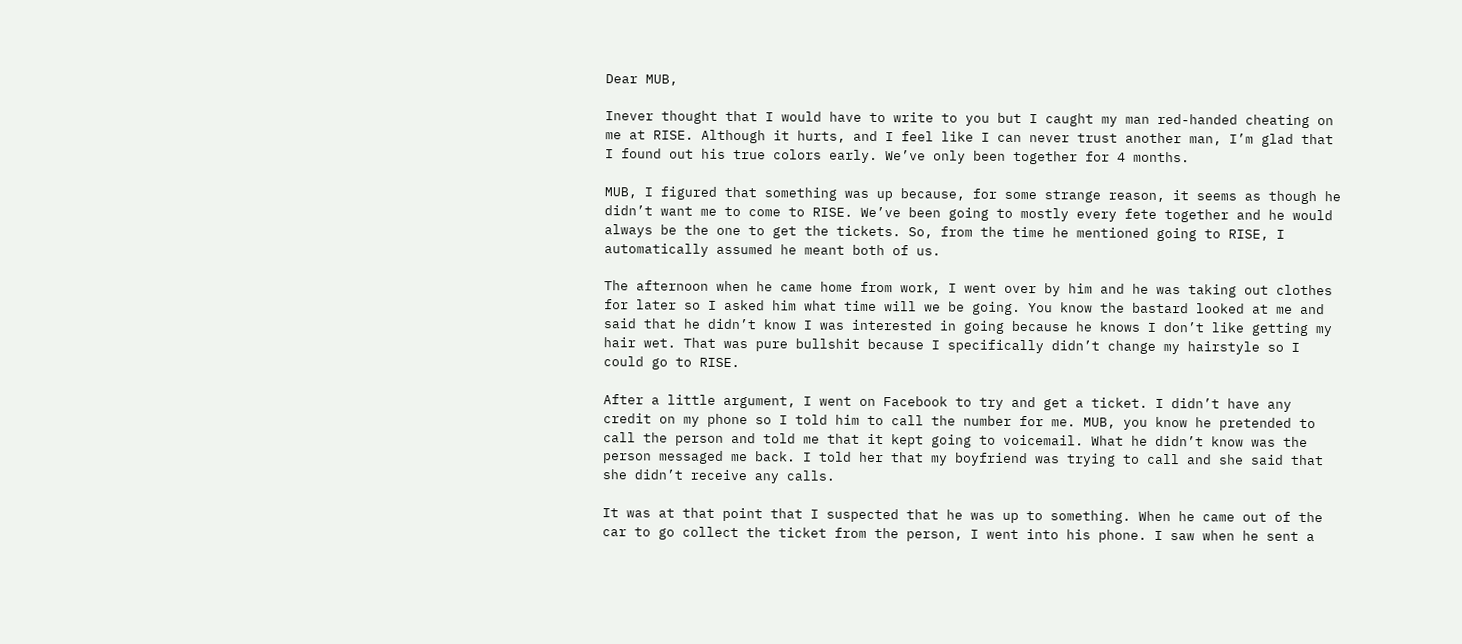Dear MUB,

Inever thought that I would have to write to you but I caught my man red-handed cheating on me at RISE. Although it hurts, and I feel like I can never trust another man, I’m glad that I found out his true colors early. We’ve only been together for 4 months.

MUB, I figured that something was up because, for some strange reason, it seems as though he didn’t want me to come to RISE. We’ve been going to mostly every fete together and he would always be the one to get the tickets. So, from the time he mentioned going to RISE, I automatically assumed he meant both of us.

The afternoon when he came home from work, I went over by him and he was taking out clothes for later so I asked him what time will we be going. You know the bastard looked at me and said that he didn’t know I was interested in going because he knows I don’t like getting my hair wet. That was pure bullshit because I specifically didn’t change my hairstyle so I could go to RISE.

After a little argument, I went on Facebook to try and get a ticket. I didn’t have any credit on my phone so I told him to call the number for me. MUB, you know he pretended to call the person and told me that it kept going to voicemail. What he didn’t know was the person messaged me back. I told her that my boyfriend was trying to call and she said that she didn’t receive any calls.

It was at that point that I suspected that he was up to something. When he came out of the car to go collect the ticket from the person, I went into his phone. I saw when he sent a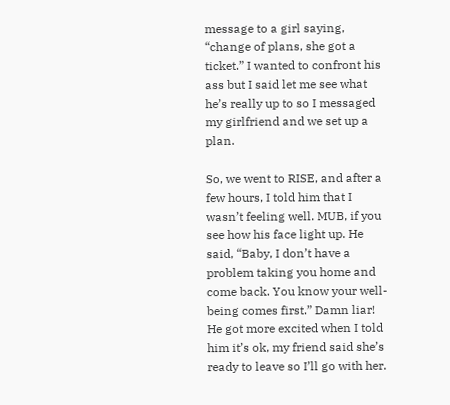message to a girl saying, “change of plans, she got a ticket.” I wanted to confront his ass but I said let me see what he’s really up to so I messaged my girlfriend and we set up a plan.

So, we went to RISE, and after a few hours, I told him that I wasn’t feeling well. MUB, if you see how his face light up. He said, “Baby, I don’t have a problem taking you home and come back. You know your well-being comes first.” Damn liar!  He got more excited when I told him it’s ok, my friend said she’s ready to leave so I’ll go with her.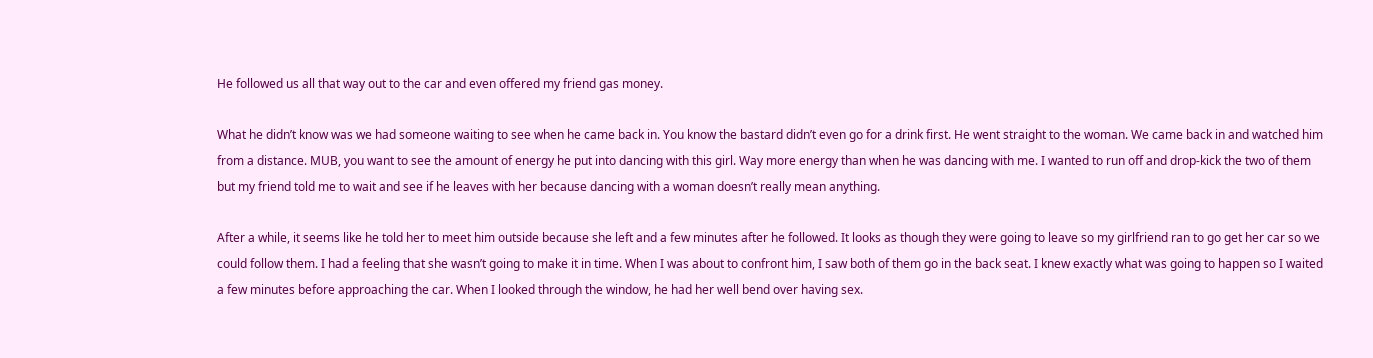He followed us all that way out to the car and even offered my friend gas money.

What he didn’t know was we had someone waiting to see when he came back in. You know the bastard didn’t even go for a drink first. He went straight to the woman. We came back in and watched him from a distance. MUB, you want to see the amount of energy he put into dancing with this girl. Way more energy than when he was dancing with me. I wanted to run off and drop-kick the two of them but my friend told me to wait and see if he leaves with her because dancing with a woman doesn’t really mean anything.

After a while, it seems like he told her to meet him outside because she left and a few minutes after he followed. It looks as though they were going to leave so my girlfriend ran to go get her car so we could follow them. I had a feeling that she wasn’t going to make it in time. When I was about to confront him, I saw both of them go in the back seat. I knew exactly what was going to happen so I waited a few minutes before approaching the car. When I looked through the window, he had her well bend over having sex.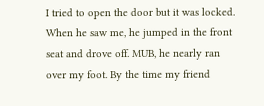I tried to open the door but it was locked. When he saw me, he jumped in the front seat and drove off. MUB, he nearly ran over my foot. By the time my friend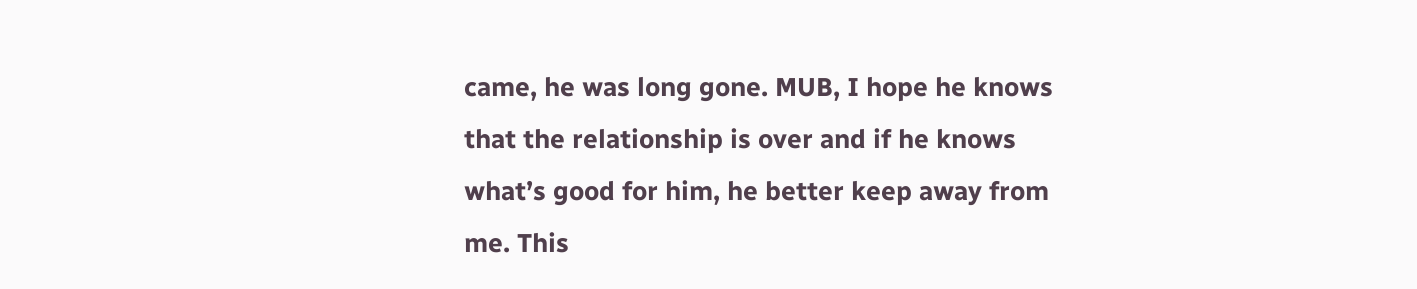came, he was long gone. MUB, I hope he knows that the relationship is over and if he knows what’s good for him, he better keep away from me. This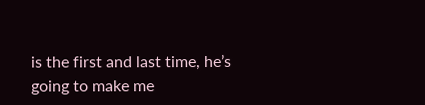is the first and last time, he’s going to make me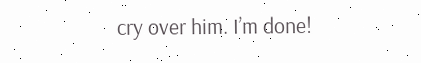cry over him. I’m done!